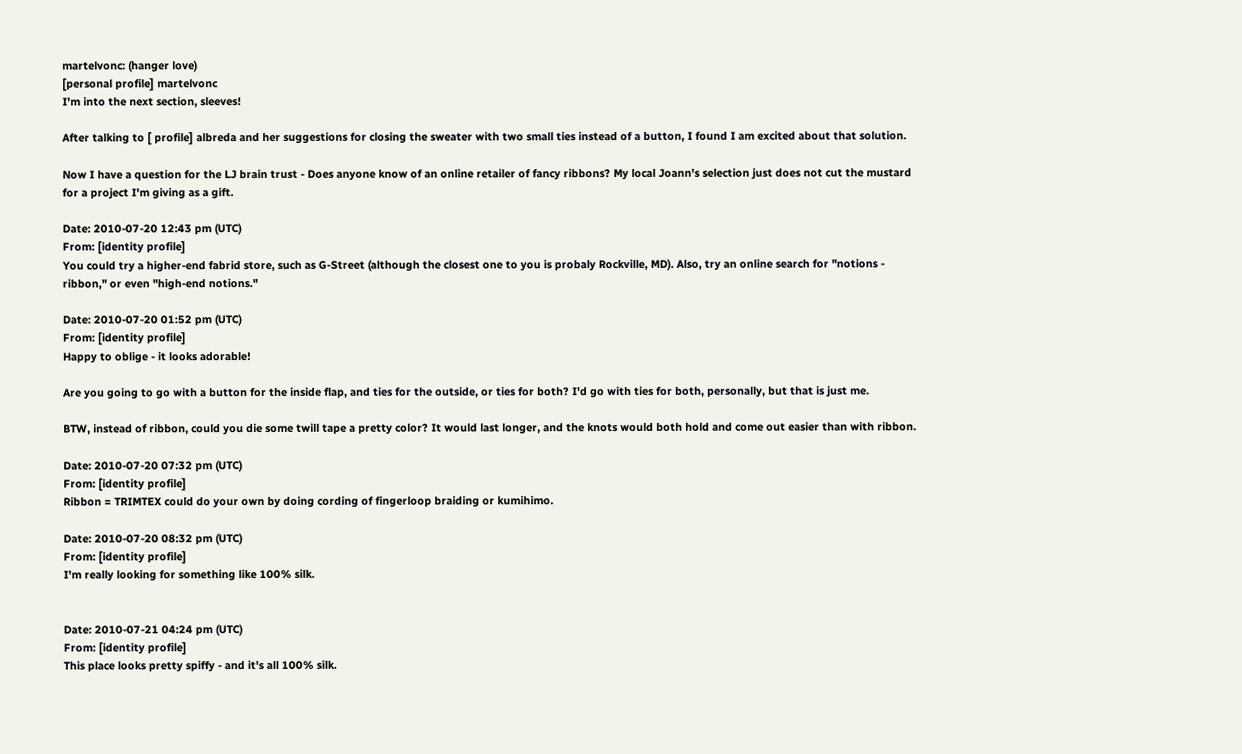martelvonc: (hanger love)
[personal profile] martelvonc
I'm into the next section, sleeves!

After talking to [ profile] albreda and her suggestions for closing the sweater with two small ties instead of a button, I found I am excited about that solution.

Now I have a question for the LJ brain trust - Does anyone know of an online retailer of fancy ribbons? My local Joann's selection just does not cut the mustard for a project I'm giving as a gift.

Date: 2010-07-20 12:43 pm (UTC)
From: [identity profile]
You could try a higher-end fabrid store, such as G-Street (although the closest one to you is probaly Rockville, MD). Also, try an online search for "notions - ribbon," or even "high-end notions."

Date: 2010-07-20 01:52 pm (UTC)
From: [identity profile]
Happy to oblige - it looks adorable!

Are you going to go with a button for the inside flap, and ties for the outside, or ties for both? I'd go with ties for both, personally, but that is just me.

BTW, instead of ribbon, could you die some twill tape a pretty color? It would last longer, and the knots would both hold and come out easier than with ribbon.

Date: 2010-07-20 07:32 pm (UTC)
From: [identity profile]
Ribbon = TRIMTEX could do your own by doing cording of fingerloop braiding or kumihimo.

Date: 2010-07-20 08:32 pm (UTC)
From: [identity profile]
I'm really looking for something like 100% silk.


Date: 2010-07-21 04:24 pm (UTC)
From: [identity profile]
This place looks pretty spiffy - and it's all 100% silk.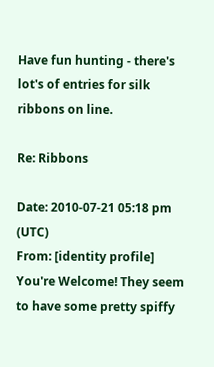Have fun hunting - there's lot's of entries for silk ribbons on line.

Re: Ribbons

Date: 2010-07-21 05:18 pm (UTC)
From: [identity profile]
You're Welcome! They seem to have some pretty spiffy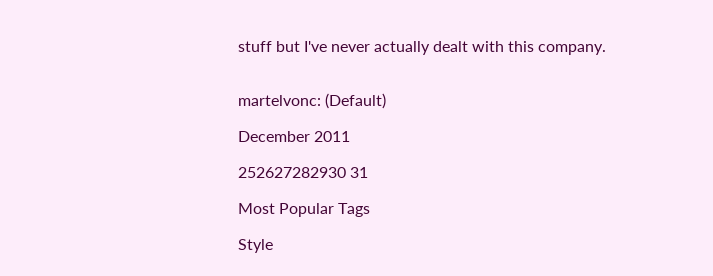stuff but I've never actually dealt with this company.


martelvonc: (Default)

December 2011

252627282930 31

Most Popular Tags

Style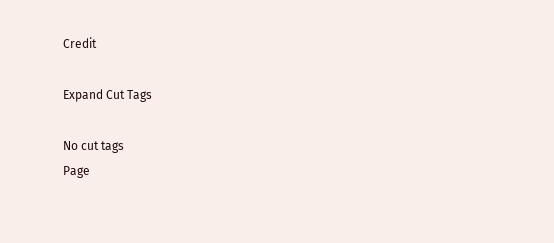Credit

Expand Cut Tags

No cut tags
Page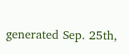generated Sep. 25th,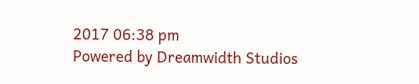2017 06:38 pm
Powered by Dreamwidth Studios